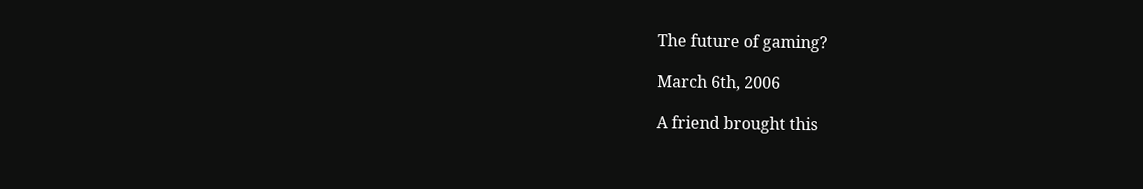The future of gaming?

March 6th, 2006

A friend brought this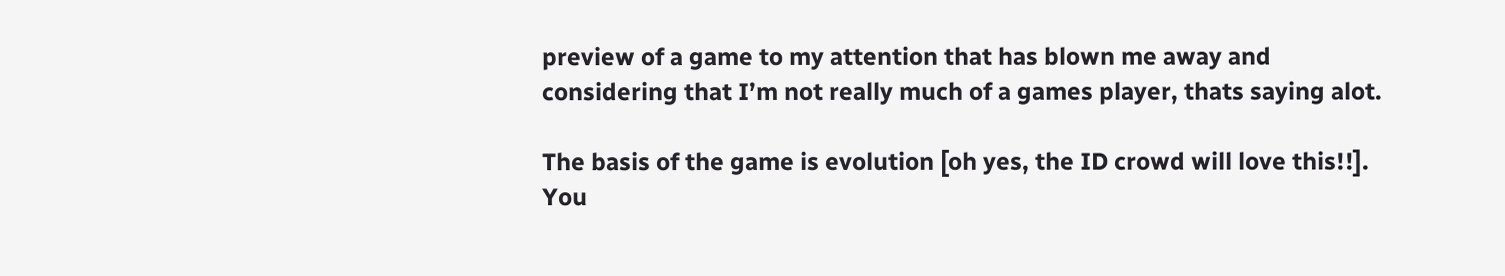preview of a game to my attention that has blown me away and considering that I’m not really much of a games player, thats saying alot.

The basis of the game is evolution [oh yes, the ID crowd will love this!!]. You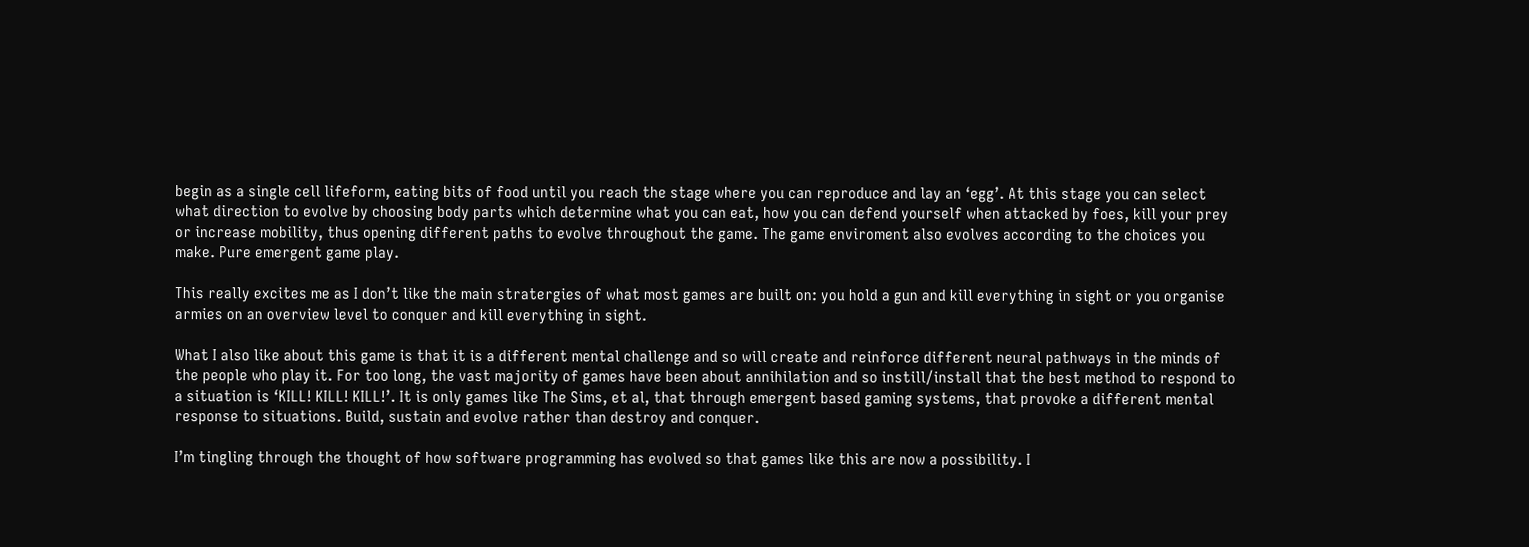begin as a single cell lifeform, eating bits of food until you reach the stage where you can reproduce and lay an ‘egg’. At this stage you can select what direction to evolve by choosing body parts which determine what you can eat, how you can defend yourself when attacked by foes, kill your prey or increase mobility, thus opening different paths to evolve throughout the game. The game enviroment also evolves according to the choices you make. Pure emergent game play.

This really excites me as I don’t like the main stratergies of what most games are built on: you hold a gun and kill everything in sight or you organise armies on an overview level to conquer and kill everything in sight.

What I also like about this game is that it is a different mental challenge and so will create and reinforce different neural pathways in the minds of the people who play it. For too long, the vast majority of games have been about annihilation and so instill/install that the best method to respond to a situation is ‘KILL! KILL! KILL!’. It is only games like The Sims, et al, that through emergent based gaming systems, that provoke a different mental response to situations. Build, sustain and evolve rather than destroy and conquer.

I’m tingling through the thought of how software programming has evolved so that games like this are now a possibility. I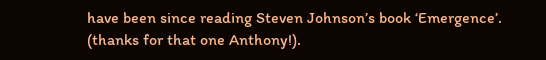have been since reading Steven Johnson’s book ‘Emergence’. (thanks for that one Anthony!).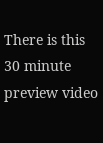There is this 30 minute preview video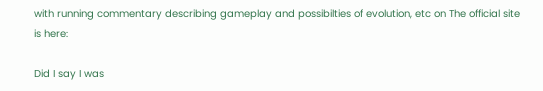with running commentary describing gameplay and possibilties of evolution, etc on The official site is here:

Did I say I was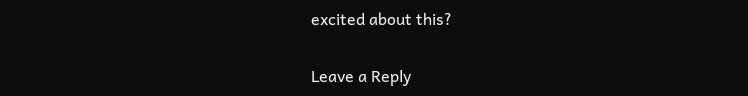excited about this?

Leave a Reply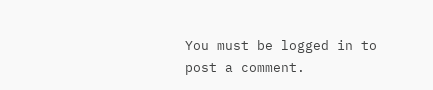You must be logged in to post a comment.